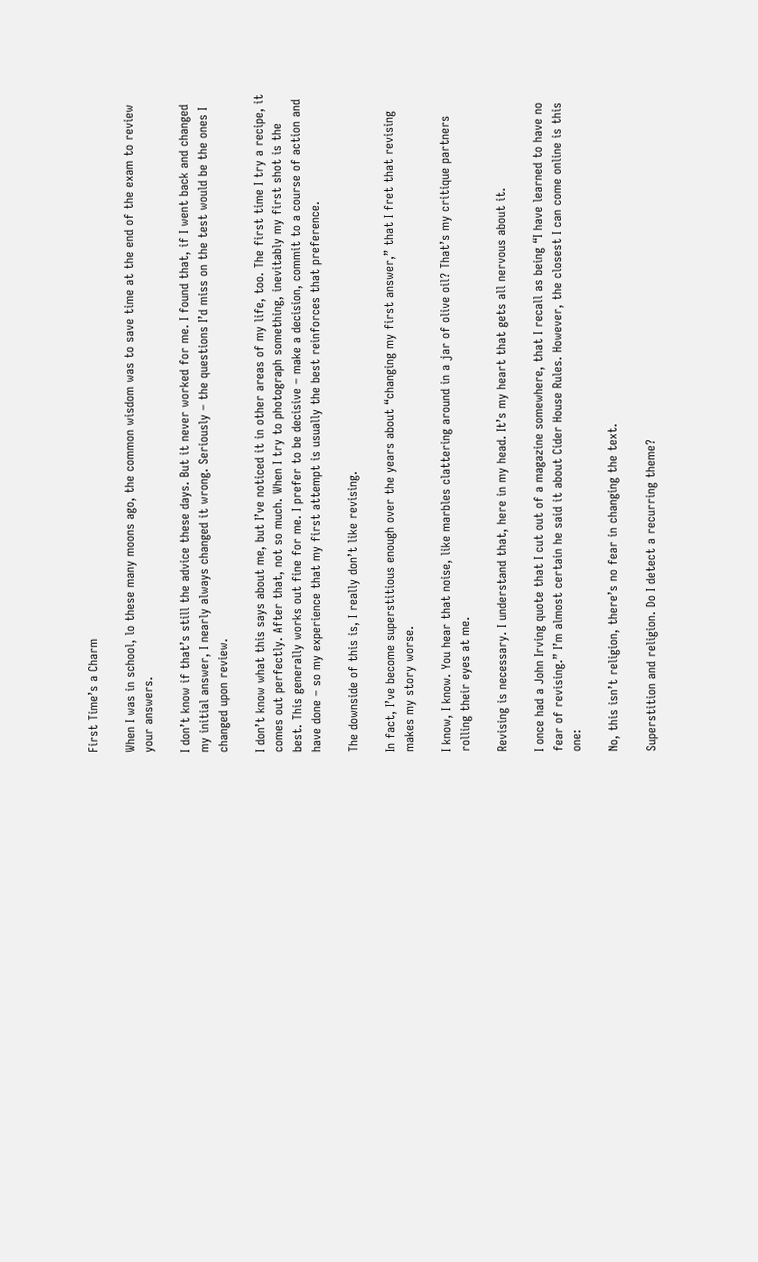First Time’s a Charm

When I was in school, lo these many moons ago, the common wisdom was to save time at the end of the exam to review your answers.

I don’t know if that’s still the advice these days. But it never worked for me. I found that, if I went back and changed my initial answer, I nearly always changed it wrong. Seriously – the questions I’d miss on the test would be the ones I changed upon review.

I don’t know what this says about me, but I’ve noticed it in other areas of my life, too. The first time I try a recipe, it comes out perfectly. After that, not so much. When I try to photograph something, inevitably my first shot is the best. This generally works out fine for me. I prefer to be decisive – make a decision, commit to a course of action and have done – so my experience that my first attempt is usually the best reinforces that preference.

The downside of this is, I really don’t like revising.

In fact, I’ve become superstitious enough over the years about “changing my first answer,” that I fret that revising makes my story worse.

I know, I know. You hear that noise, like marbles clattering around in a jar of olive oil? That’s my critique partners rolling their eyes at me.

Revising is necessary. I understand that, here in my head. It’s my heart that gets all nervous about it.

I once had a John Irving quote that I cut out of a magazine somewhere, that I recall as being “I have learned to have no fear of revising.” I’m almost certain he said it about Cider House Rules. However, the closest I can come online is this one:

No, this isn’t religion, there’s no fear in changing the text.

Superstition and religion. Do I detect a recurring theme?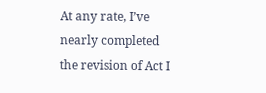At any rate, I’ve nearly completed the revision of Act I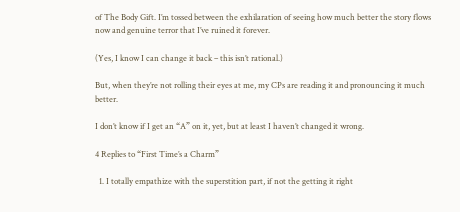of The Body Gift. I’m tossed between the exhilaration of seeing how much better the story flows now and genuine terror that I’ve ruined it forever.

(Yes, I know I can change it back – this isn’t rational.)

But, when they’re not rolling their eyes at me, my CPs are reading it and pronouncing it much better.

I don’t know if I get an “A” on it, yet, but at least I haven’t changed it wrong.

4 Replies to “First Time’s a Charm”

  1. I totally empathize with the superstition part, if not the getting it right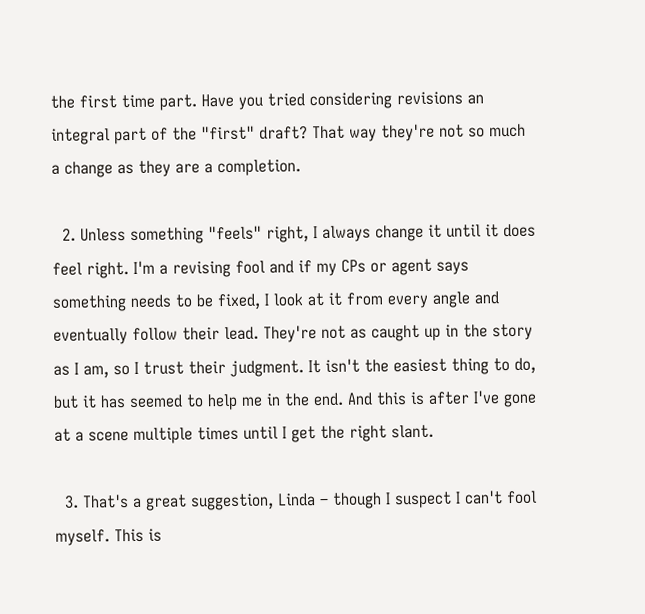the first time part. Have you tried considering revisions an integral part of the "first" draft? That way they're not so much a change as they are a completion.

  2. Unless something "feels" right, I always change it until it does feel right. I'm a revising fool and if my CPs or agent says something needs to be fixed, I look at it from every angle and eventually follow their lead. They're not as caught up in the story as I am, so I trust their judgment. It isn't the easiest thing to do, but it has seemed to help me in the end. And this is after I've gone at a scene multiple times until I get the right slant.

  3. That's a great suggestion, Linda – though I suspect I can't fool myself. This is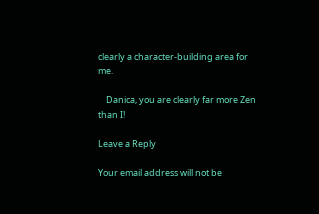clearly a character-building area for me.

    Danica, you are clearly far more Zen than I!

Leave a Reply

Your email address will not be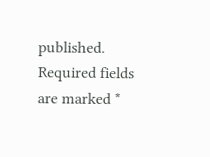published. Required fields are marked *